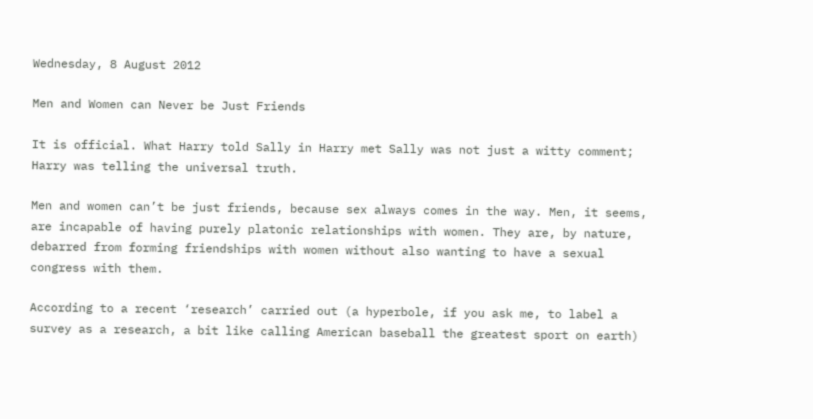Wednesday, 8 August 2012

Men and Women can Never be Just Friends

It is official. What Harry told Sally in Harry met Sally was not just a witty comment; Harry was telling the universal truth.

Men and women can’t be just friends, because sex always comes in the way. Men, it seems, are incapable of having purely platonic relationships with women. They are, by nature, debarred from forming friendships with women without also wanting to have a sexual congress with them.

According to a recent ‘research’ carried out (a hyperbole, if you ask me, to label a survey as a research, a bit like calling American baseball the greatest sport on earth)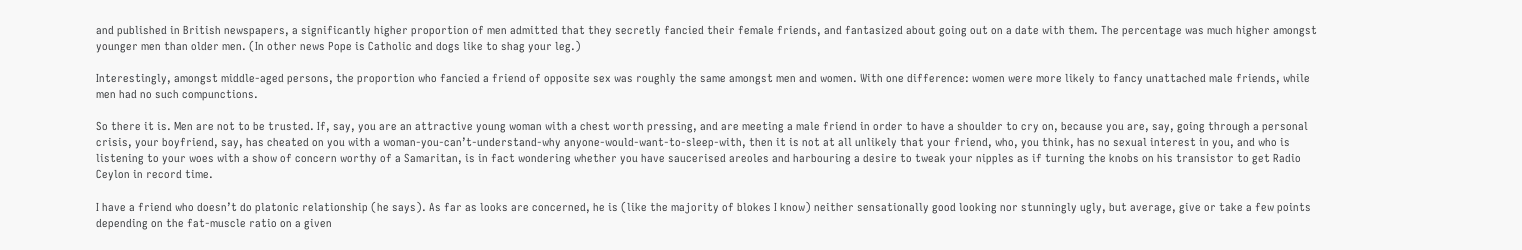and published in British newspapers, a significantly higher proportion of men admitted that they secretly fancied their female friends, and fantasized about going out on a date with them. The percentage was much higher amongst younger men than older men. (In other news Pope is Catholic and dogs like to shag your leg.)

Interestingly, amongst middle-aged persons, the proportion who fancied a friend of opposite sex was roughly the same amongst men and women. With one difference: women were more likely to fancy unattached male friends, while men had no such compunctions.

So there it is. Men are not to be trusted. If, say, you are an attractive young woman with a chest worth pressing, and are meeting a male friend in order to have a shoulder to cry on, because you are, say, going through a personal crisis, your boyfriend, say, has cheated on you with a woman-you-can’t-understand-why anyone-would-want-to-sleep-with, then it is not at all unlikely that your friend, who, you think, has no sexual interest in you, and who is listening to your woes with a show of concern worthy of a Samaritan, is in fact wondering whether you have saucerised areoles and harbouring a desire to tweak your nipples as if turning the knobs on his transistor to get Radio Ceylon in record time.

I have a friend who doesn’t do platonic relationship (he says). As far as looks are concerned, he is (like the majority of blokes I know) neither sensationally good looking nor stunningly ugly, but average, give or take a few points depending on the fat-muscle ratio on a given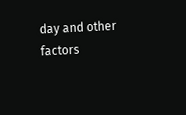day and other factors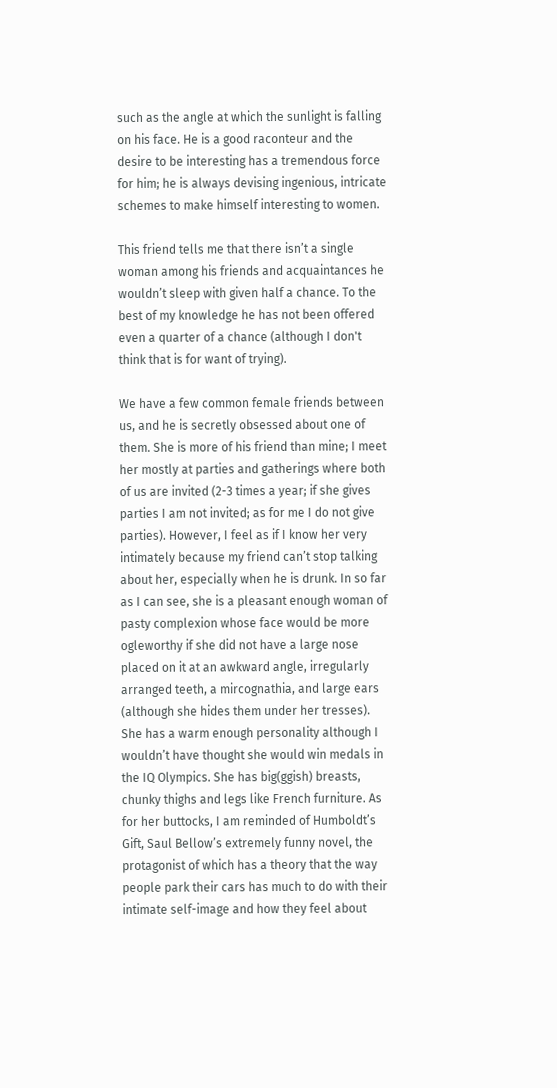such as the angle at which the sunlight is falling on his face. He is a good raconteur and the desire to be interesting has a tremendous force for him; he is always devising ingenious, intricate schemes to make himself interesting to women.

This friend tells me that there isn’t a single woman among his friends and acquaintances he wouldn’t sleep with given half a chance. To the best of my knowledge he has not been offered even a quarter of a chance (although I don't think that is for want of trying).

We have a few common female friends between us, and he is secretly obsessed about one of them. She is more of his friend than mine; I meet her mostly at parties and gatherings where both of us are invited (2-3 times a year; if she gives parties I am not invited; as for me I do not give parties). However, I feel as if I know her very intimately because my friend can’t stop talking about her, especially when he is drunk. In so far as I can see, she is a pleasant enough woman of pasty complexion whose face would be more ogleworthy if she did not have a large nose placed on it at an awkward angle, irregularly arranged teeth, a mircognathia, and large ears (although she hides them under her tresses). She has a warm enough personality although I wouldn’t have thought she would win medals in the IQ Olympics. She has big(ggish) breasts, chunky thighs and legs like French furniture. As for her buttocks, I am reminded of Humboldt’s Gift, Saul Bellow’s extremely funny novel, the protagonist of which has a theory that the way people park their cars has much to do with their intimate self-image and how they feel about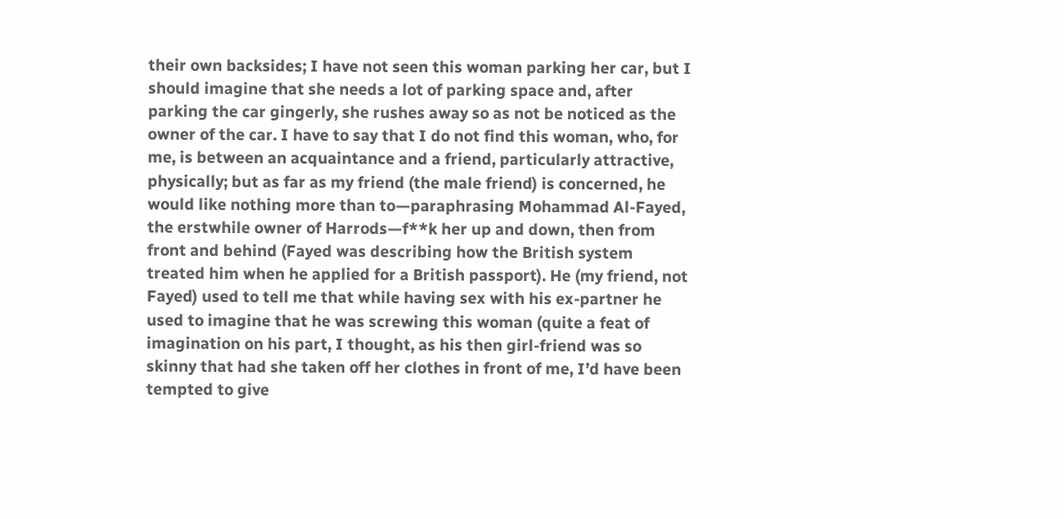their own backsides; I have not seen this woman parking her car, but I should imagine that she needs a lot of parking space and, after parking the car gingerly, she rushes away so as not be noticed as the owner of the car. I have to say that I do not find this woman, who, for me, is between an acquaintance and a friend, particularly attractive, physically; but as far as my friend (the male friend) is concerned, he would like nothing more than to—paraphrasing Mohammad Al-Fayed, the erstwhile owner of Harrods—f**k her up and down, then from front and behind (Fayed was describing how the British system treated him when he applied for a British passport). He (my friend, not Fayed) used to tell me that while having sex with his ex-partner he used to imagine that he was screwing this woman (quite a feat of imagination on his part, I thought, as his then girl-friend was so skinny that had she taken off her clothes in front of me, I’d have been tempted to give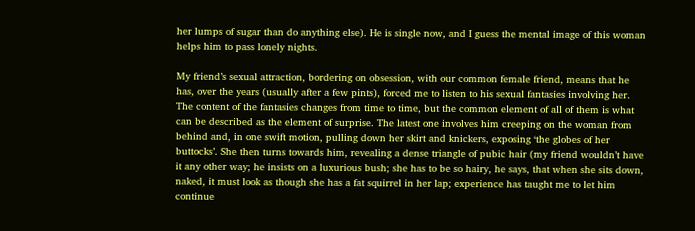her lumps of sugar than do anything else). He is single now, and I guess the mental image of this woman helps him to pass lonely nights.

My friend’s sexual attraction, bordering on obsession, with our common female friend, means that he has, over the years (usually after a few pints), forced me to listen to his sexual fantasies involving her. The content of the fantasies changes from time to time, but the common element of all of them is what can be described as the element of surprise. The latest one involves him creeping on the woman from behind and, in one swift motion, pulling down her skirt and knickers, exposing ‘the globes of her buttocks’. She then turns towards him, revealing a dense triangle of pubic hair (my friend wouldn’t have it any other way; he insists on a luxurious bush; she has to be so hairy, he says, that when she sits down, naked, it must look as though she has a fat squirrel in her lap; experience has taught me to let him continue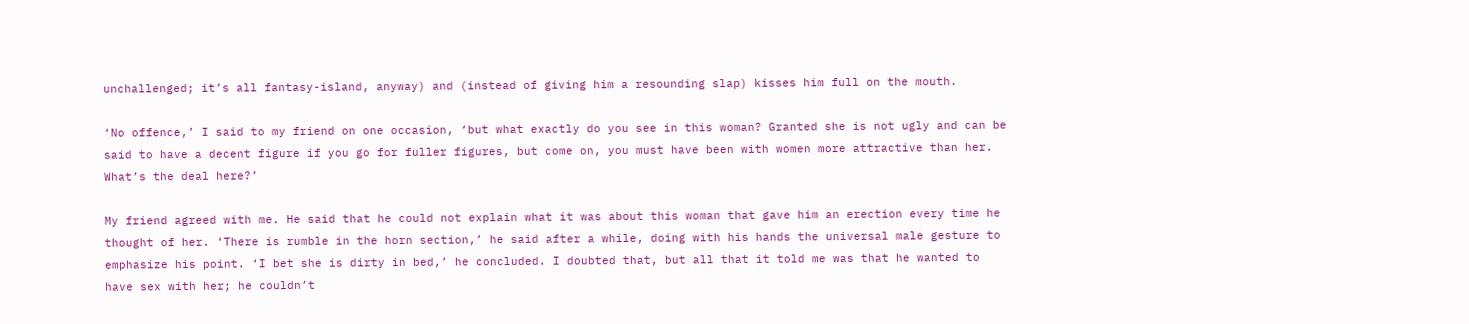unchallenged; it’s all fantasy-island, anyway) and (instead of giving him a resounding slap) kisses him full on the mouth.

‘No offence,’ I said to my friend on one occasion, ‘but what exactly do you see in this woman? Granted she is not ugly and can be said to have a decent figure if you go for fuller figures, but come on, you must have been with women more attractive than her. What’s the deal here?’

My friend agreed with me. He said that he could not explain what it was about this woman that gave him an erection every time he thought of her. ‘There is rumble in the horn section,’ he said after a while, doing with his hands the universal male gesture to emphasize his point. ‘I bet she is dirty in bed,’ he concluded. I doubted that, but all that it told me was that he wanted to have sex with her; he couldn’t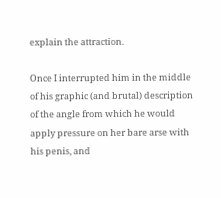explain the attraction.

Once I interrupted him in the middle of his graphic (and brutal) description of the angle from which he would apply pressure on her bare arse with his penis, and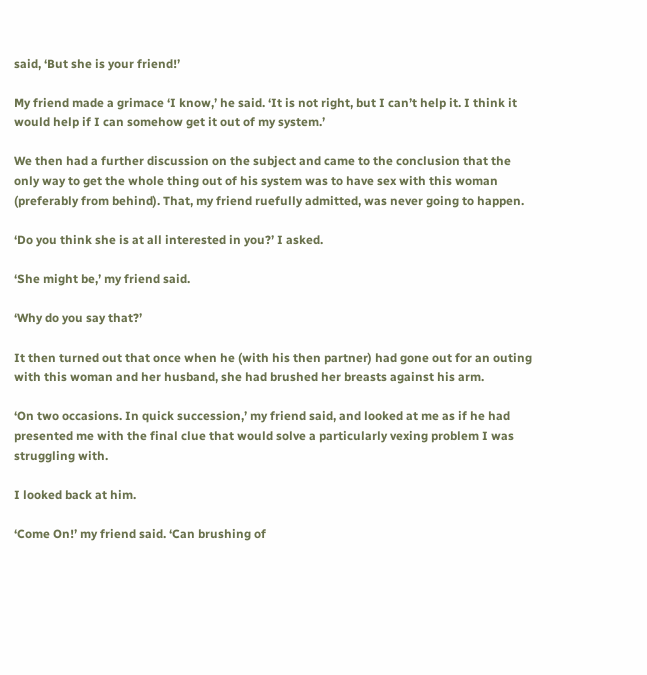said, ‘But she is your friend!’

My friend made a grimace ‘I know,’ he said. ‘It is not right, but I can’t help it. I think it would help if I can somehow get it out of my system.’

We then had a further discussion on the subject and came to the conclusion that the only way to get the whole thing out of his system was to have sex with this woman (preferably from behind). That, my friend ruefully admitted, was never going to happen.

‘Do you think she is at all interested in you?’ I asked.

‘She might be,’ my friend said.

‘Why do you say that?’

It then turned out that once when he (with his then partner) had gone out for an outing with this woman and her husband, she had brushed her breasts against his arm.

‘On two occasions. In quick succession,’ my friend said, and looked at me as if he had presented me with the final clue that would solve a particularly vexing problem I was struggling with.

I looked back at him.

‘Come On!’ my friend said. ‘Can brushing of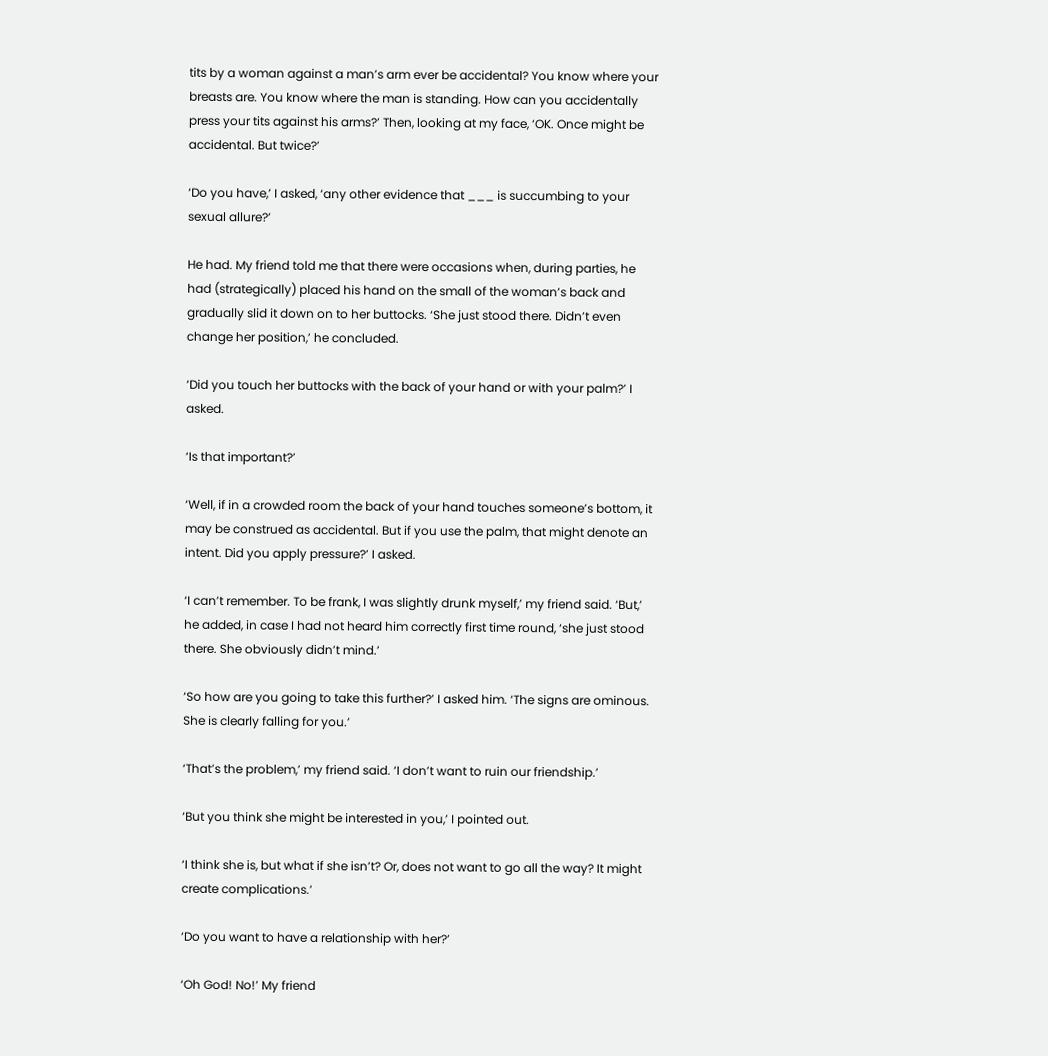tits by a woman against a man’s arm ever be accidental? You know where your breasts are. You know where the man is standing. How can you accidentally press your tits against his arms?’ Then, looking at my face, ‘OK. Once might be accidental. But twice?’

‘Do you have,’ I asked, ‘any other evidence that ___ is succumbing to your sexual allure?’

He had. My friend told me that there were occasions when, during parties, he had (strategically) placed his hand on the small of the woman’s back and gradually slid it down on to her buttocks. ‘She just stood there. Didn’t even change her position,’ he concluded.

‘Did you touch her buttocks with the back of your hand or with your palm?’ I asked.

‘Is that important?’

‘Well, if in a crowded room the back of your hand touches someone’s bottom, it may be construed as accidental. But if you use the palm, that might denote an intent. Did you apply pressure?’ I asked.

‘I can’t remember. To be frank, I was slightly drunk myself,’ my friend said. ‘But,’ he added, in case I had not heard him correctly first time round, ‘she just stood there. She obviously didn’t mind.’

‘So how are you going to take this further?’ I asked him. ‘The signs are ominous. She is clearly falling for you.’

‘That’s the problem,’ my friend said. ‘I don’t want to ruin our friendship.’

‘But you think she might be interested in you,’ I pointed out.

‘I think she is, but what if she isn’t? Or, does not want to go all the way? It might create complications.’

‘Do you want to have a relationship with her?’

‘Oh God! No!’ My friend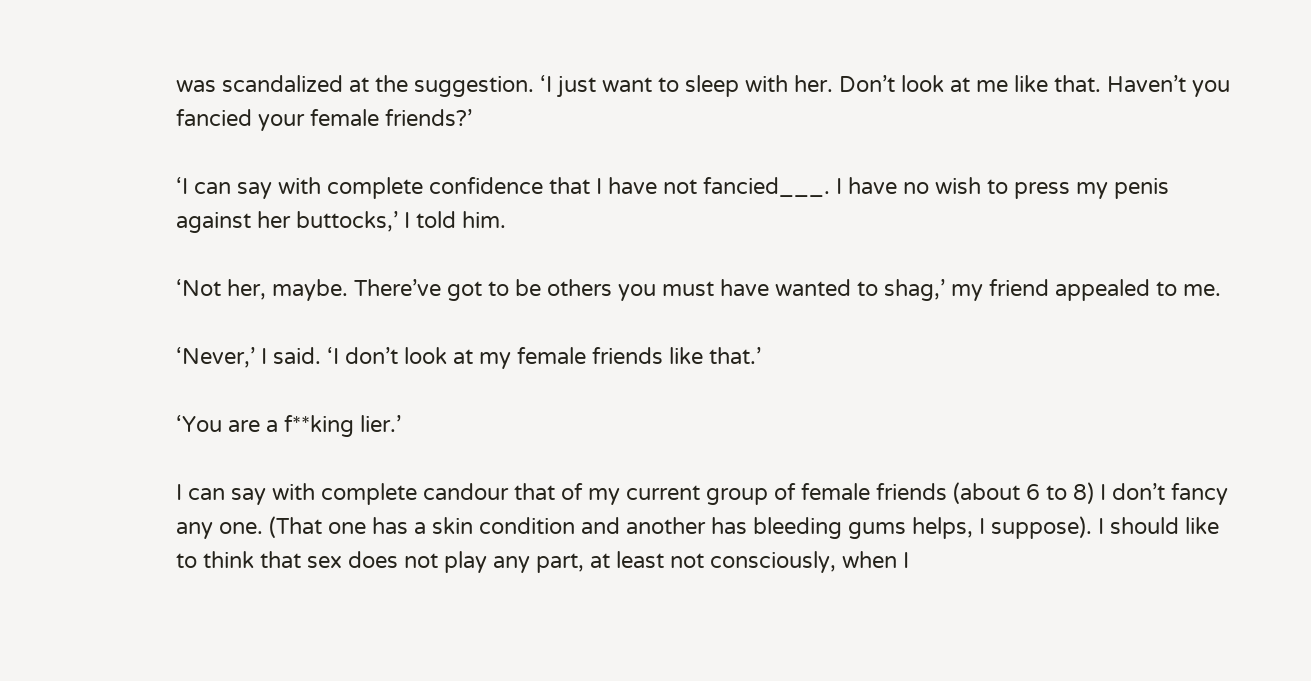was scandalized at the suggestion. ‘I just want to sleep with her. Don’t look at me like that. Haven’t you fancied your female friends?’

‘I can say with complete confidence that I have not fancied___. I have no wish to press my penis against her buttocks,’ I told him.

‘Not her, maybe. There’ve got to be others you must have wanted to shag,’ my friend appealed to me.

‘Never,’ I said. ‘I don’t look at my female friends like that.’

‘You are a f**king lier.’

I can say with complete candour that of my current group of female friends (about 6 to 8) I don’t fancy any one. (That one has a skin condition and another has bleeding gums helps, I suppose). I should like to think that sex does not play any part, at least not consciously, when I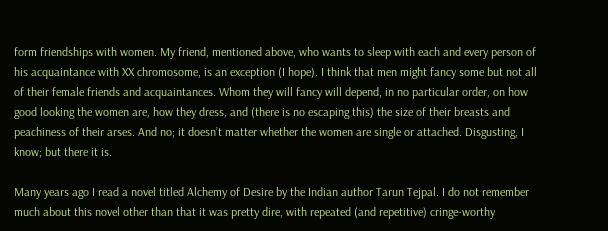form friendships with women. My friend, mentioned above, who wants to sleep with each and every person of his acquaintance with XX chromosome, is an exception (I hope). I think that men might fancy some but not all of their female friends and acquaintances. Whom they will fancy will depend, in no particular order, on how good looking the women are, how they dress, and (there is no escaping this) the size of their breasts and peachiness of their arses. And no; it doesn’t matter whether the women are single or attached. Disgusting, I know; but there it is.

Many years ago I read a novel titled Alchemy of Desire by the Indian author Tarun Tejpal. I do not remember much about this novel other than that it was pretty dire, with repeated (and repetitive) cringe-worthy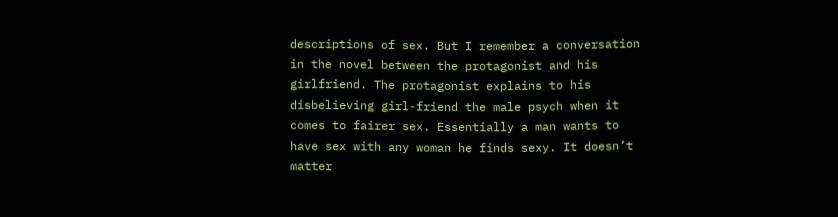descriptions of sex. But I remember a conversation in the novel between the protagonist and his girlfriend. The protagonist explains to his disbelieving girl-friend the male psych when it comes to fairer sex. Essentially a man wants to have sex with any woman he finds sexy. It doesn’t matter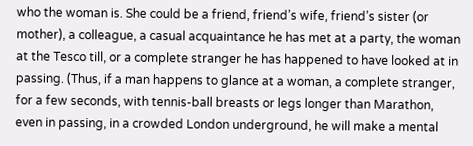who the woman is. She could be a friend, friend’s wife, friend’s sister (or mother), a colleague, a casual acquaintance he has met at a party, the woman at the Tesco till, or a complete stranger he has happened to have looked at in passing. (Thus, if a man happens to glance at a woman, a complete stranger, for a few seconds, with tennis-ball breasts or legs longer than Marathon, even in passing, in a crowded London underground, he will make a mental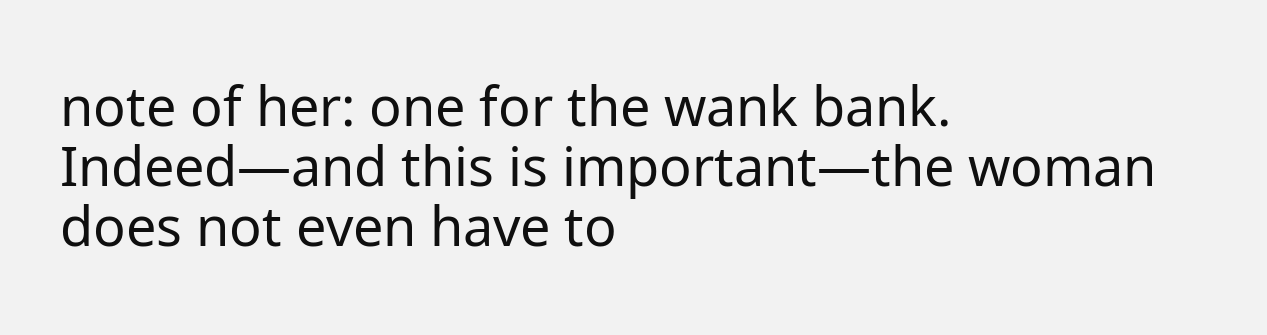note of her: one for the wank bank. Indeed—and this is important—the woman does not even have to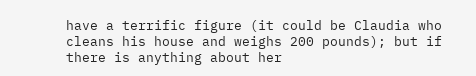have a terrific figure (it could be Claudia who cleans his house and weighs 200 pounds); but if there is anything about her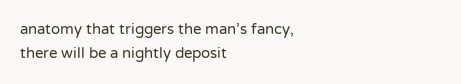anatomy that triggers the man’s fancy, there will be a nightly deposit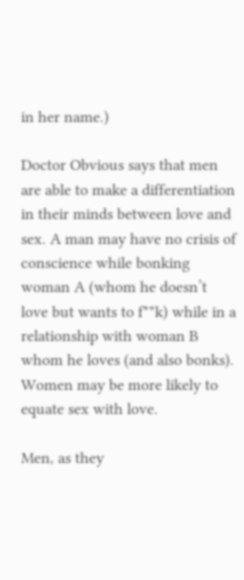in her name.)

Doctor Obvious says that men are able to make a differentiation in their minds between love and sex. A man may have no crisis of conscience while bonking woman A (whom he doesn’t love but wants to f**k) while in a relationship with woman B whom he loves (and also bonks). Women may be more likely to equate sex with love.

Men, as they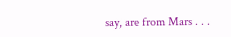say, are from Mars . . .